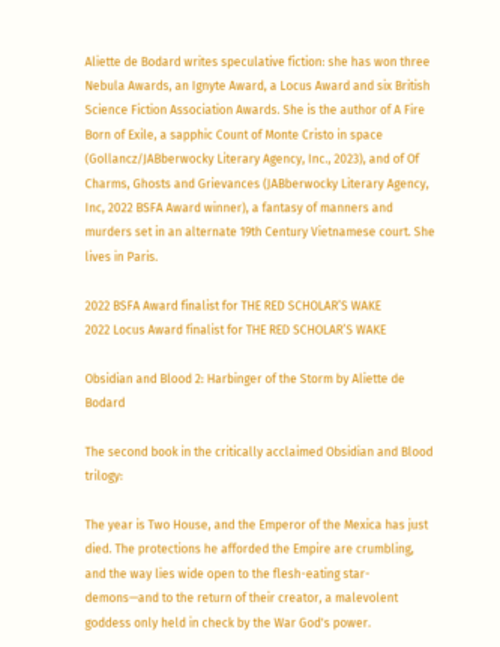Aliette de Bodard writes speculative fiction: she has won three Nebula Awards, an Ignyte Award, a Locus Award and six British Science Fiction Association Awards. She is the author of A Fire Born of Exile, a sapphic Count of Monte Cristo in space (Gollancz/JABberwocky Literary Agency, Inc., 2023), and of Of Charms, Ghosts and Grievances (JABberwocky Literary Agency, Inc, 2022 BSFA Award winner), a fantasy of manners and murders set in an alternate 19th Century Vietnamese court. She lives in Paris.

2022 BSFA Award finalist for THE RED SCHOLAR’S WAKE
2022 Locus Award finalist for THE RED SCHOLAR’S WAKE

Obsidian and Blood 2: Harbinger of the Storm by Aliette de Bodard

The second book in the critically acclaimed Obsidian and Blood trilogy:

The year is Two House, and the Emperor of the Mexica has just died. The protections he afforded the Empire are crumbling, and the way lies wide open to the flesh-eating star-demons—and to the return of their creator, a malevolent goddess only held in check by the War God's power.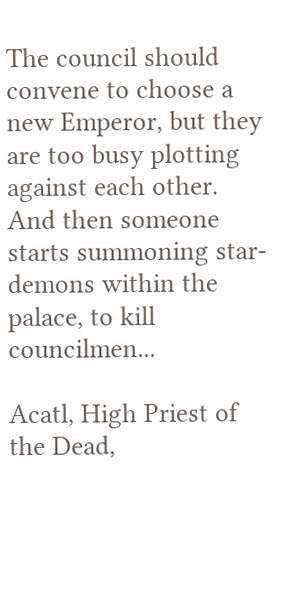The council should convene to choose a new Emperor, but they are too busy plotting against each other. And then someone starts summoning star-demons within the palace, to kill councilmen...

Acatl, High Priest of the Dead,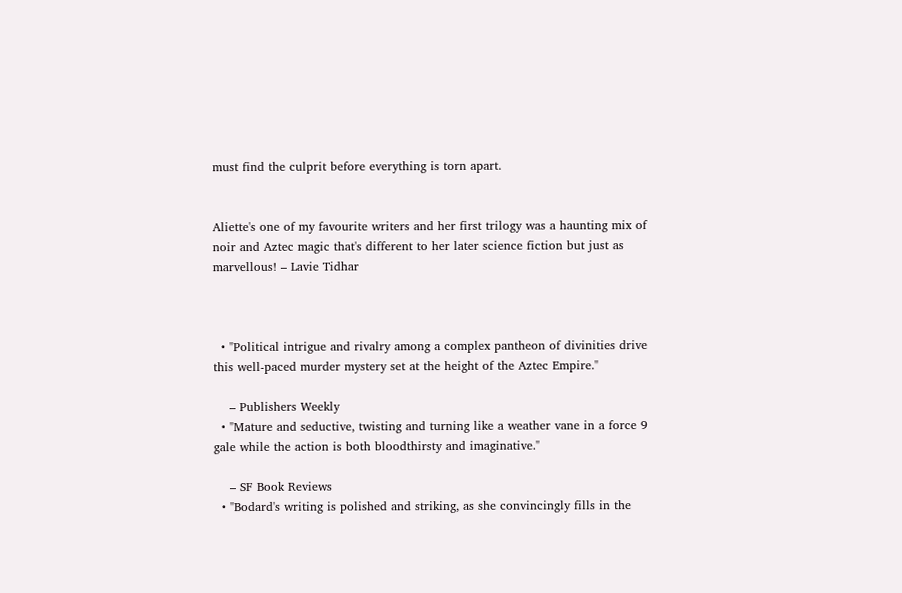must find the culprit before everything is torn apart.


Aliette's one of my favourite writers and her first trilogy was a haunting mix of noir and Aztec magic that's different to her later science fiction but just as marvellous! – Lavie Tidhar



  • "Political intrigue and rivalry among a complex pantheon of divinities drive this well-paced murder mystery set at the height of the Aztec Empire."

    – Publishers Weekly
  • "Mature and seductive, twisting and turning like a weather vane in a force 9 gale while the action is both bloodthirsty and imaginative."

    – SF Book Reviews
  • "Bodard's writing is polished and striking, as she convincingly fills in the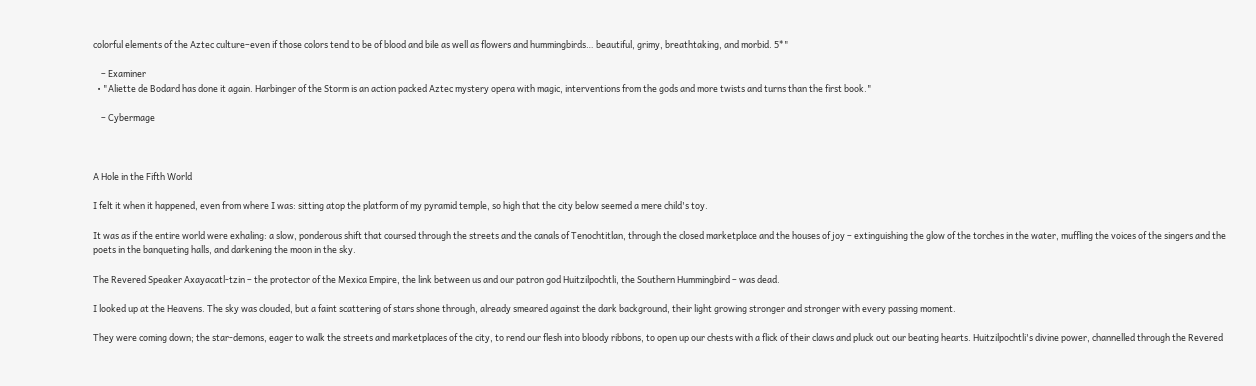colorful elements of the Aztec culture–even if those colors tend to be of blood and bile as well as flowers and hummingbirds… beautiful, grimy, breathtaking, and morbid. 5*"

    – Examiner
  • "Aliette de Bodard has done it again. Harbinger of the Storm is an action packed Aztec mystery opera with magic, interventions from the gods and more twists and turns than the first book."

    – Cybermage



A Hole in the Fifth World

I felt it when it happened, even from where I was: sitting atop the platform of my pyramid temple, so high that the city below seemed a mere child's toy.

It was as if the entire world were exhaling: a slow, ponderous shift that coursed through the streets and the canals of Tenochtitlan, through the closed marketplace and the houses of joy – extinguishing the glow of the torches in the water, muffling the voices of the singers and the poets in the banqueting halls, and darkening the moon in the sky.

The Revered Speaker Axayacatl-tzin – the protector of the Mexica Empire, the link between us and our patron god Huitzilpochtli, the Southern Hummingbird – was dead.

I looked up at the Heavens. The sky was clouded, but a faint scattering of stars shone through, already smeared against the dark background, their light growing stronger and stronger with every passing moment.

They were coming down; the star-demons, eager to walk the streets and marketplaces of the city, to rend our flesh into bloody ribbons, to open up our chests with a flick of their claws and pluck out our beating hearts. Huitzilpochtli's divine power, channelled through the Revered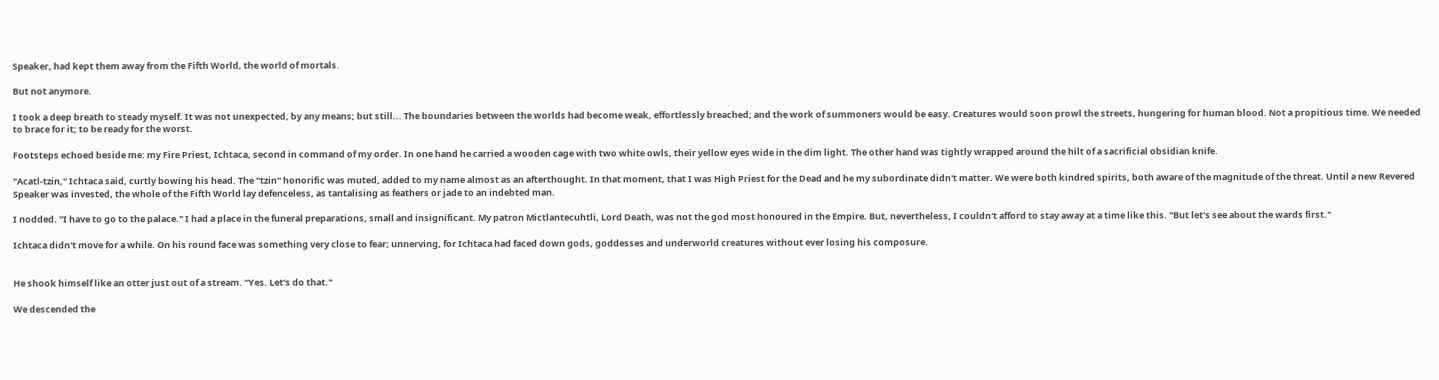Speaker, had kept them away from the Fifth World, the world of mortals.

But not anymore.

I took a deep breath to steady myself. It was not unexpected, by any means; but still... The boundaries between the worlds had become weak, effortlessly breached; and the work of summoners would be easy. Creatures would soon prowl the streets, hungering for human blood. Not a propitious time. We needed to brace for it; to be ready for the worst.

Footsteps echoed beside me: my Fire Priest, Ichtaca, second in command of my order. In one hand he carried a wooden cage with two white owls, their yellow eyes wide in the dim light. The other hand was tightly wrapped around the hilt of a sacrificial obsidian knife.

"Acatl-tzin," Ichtaca said, curtly bowing his head. The "tzin" honorific was muted, added to my name almost as an afterthought. In that moment, that I was High Priest for the Dead and he my subordinate didn't matter. We were both kindred spirits, both aware of the magnitude of the threat. Until a new Revered Speaker was invested, the whole of the Fifth World lay defenceless, as tantalising as feathers or jade to an indebted man.

I nodded. "I have to go to the palace." I had a place in the funeral preparations, small and insignificant. My patron Mictlantecuhtli, Lord Death, was not the god most honoured in the Empire. But, nevertheless, I couldn't afford to stay away at a time like this. "But let's see about the wards first."

Ichtaca didn't move for a while. On his round face was something very close to fear; unnerving, for Ichtaca had faced down gods, goddesses and underworld creatures without ever losing his composure.


He shook himself like an otter just out of a stream. "Yes. Let's do that."

We descended the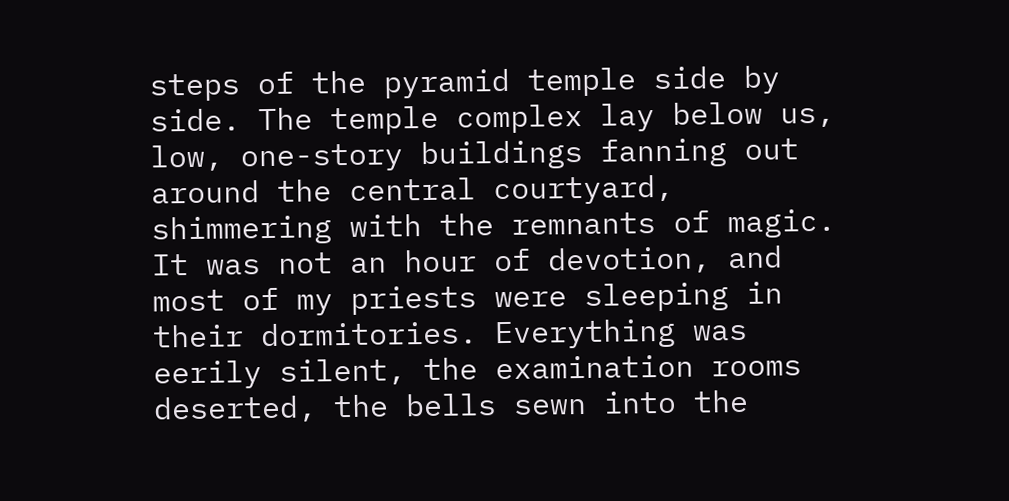steps of the pyramid temple side by side. The temple complex lay below us, low, one-story buildings fanning out around the central courtyard, shimmering with the remnants of magic. It was not an hour of devotion, and most of my priests were sleeping in their dormitories. Everything was eerily silent, the examination rooms deserted, the bells sewn into the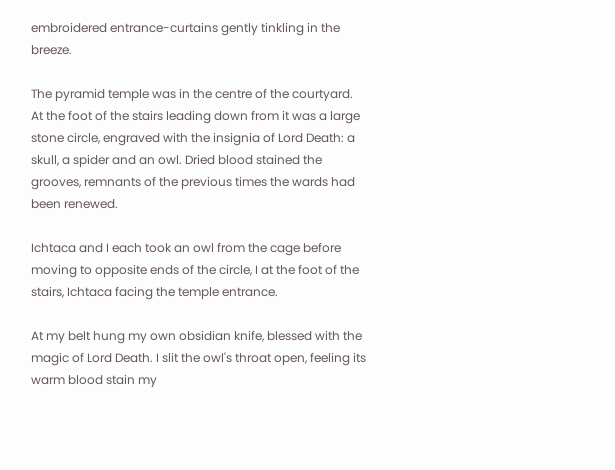embroidered entrance-curtains gently tinkling in the breeze.

The pyramid temple was in the centre of the courtyard. At the foot of the stairs leading down from it was a large stone circle, engraved with the insignia of Lord Death: a skull, a spider and an owl. Dried blood stained the grooves, remnants of the previous times the wards had been renewed.

Ichtaca and I each took an owl from the cage before moving to opposite ends of the circle, I at the foot of the stairs, Ichtaca facing the temple entrance.

At my belt hung my own obsidian knife, blessed with the magic of Lord Death. I slit the owl's throat open, feeling its warm blood stain my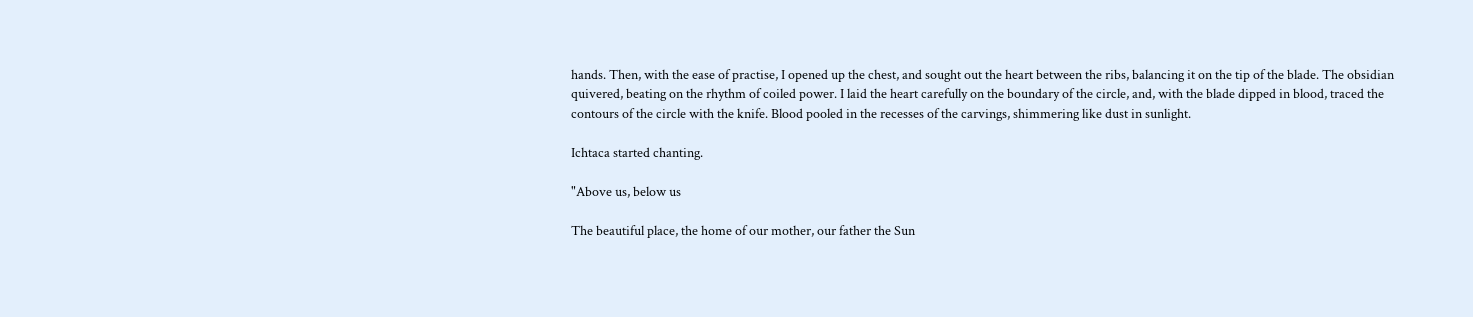hands. Then, with the ease of practise, I opened up the chest, and sought out the heart between the ribs, balancing it on the tip of the blade. The obsidian quivered, beating on the rhythm of coiled power. I laid the heart carefully on the boundary of the circle, and, with the blade dipped in blood, traced the contours of the circle with the knife. Blood pooled in the recesses of the carvings, shimmering like dust in sunlight.

Ichtaca started chanting.

"Above us, below us

The beautiful place, the home of our mother, our father the Sun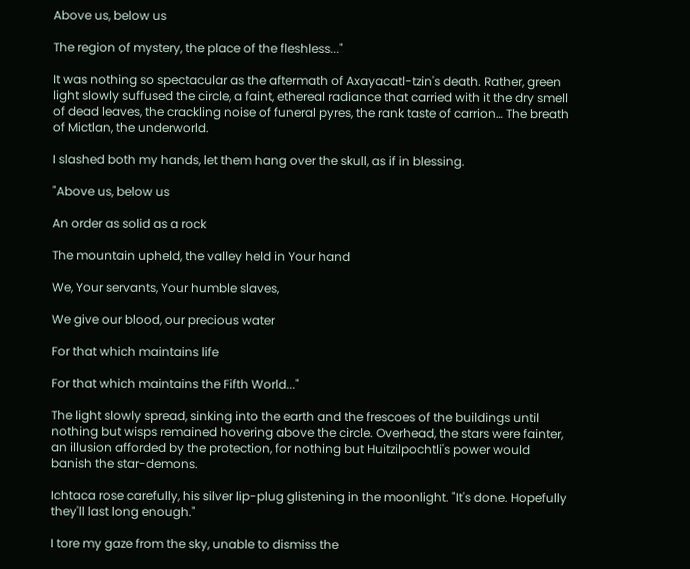Above us, below us

The region of mystery, the place of the fleshless..."

It was nothing so spectacular as the aftermath of Axayacatl-tzin's death. Rather, green light slowly suffused the circle, a faint, ethereal radiance that carried with it the dry smell of dead leaves, the crackling noise of funeral pyres, the rank taste of carrion… The breath of Mictlan, the underworld.

I slashed both my hands, let them hang over the skull, as if in blessing.

"Above us, below us

An order as solid as a rock

The mountain upheld, the valley held in Your hand

We, Your servants, Your humble slaves,

We give our blood, our precious water

For that which maintains life

For that which maintains the Fifth World..."

The light slowly spread, sinking into the earth and the frescoes of the buildings until nothing but wisps remained hovering above the circle. Overhead, the stars were fainter, an illusion afforded by the protection, for nothing but Huitzilpochtli's power would banish the star-demons.

Ichtaca rose carefully, his silver lip-plug glistening in the moonlight. "It's done. Hopefully they'll last long enough."

I tore my gaze from the sky, unable to dismiss the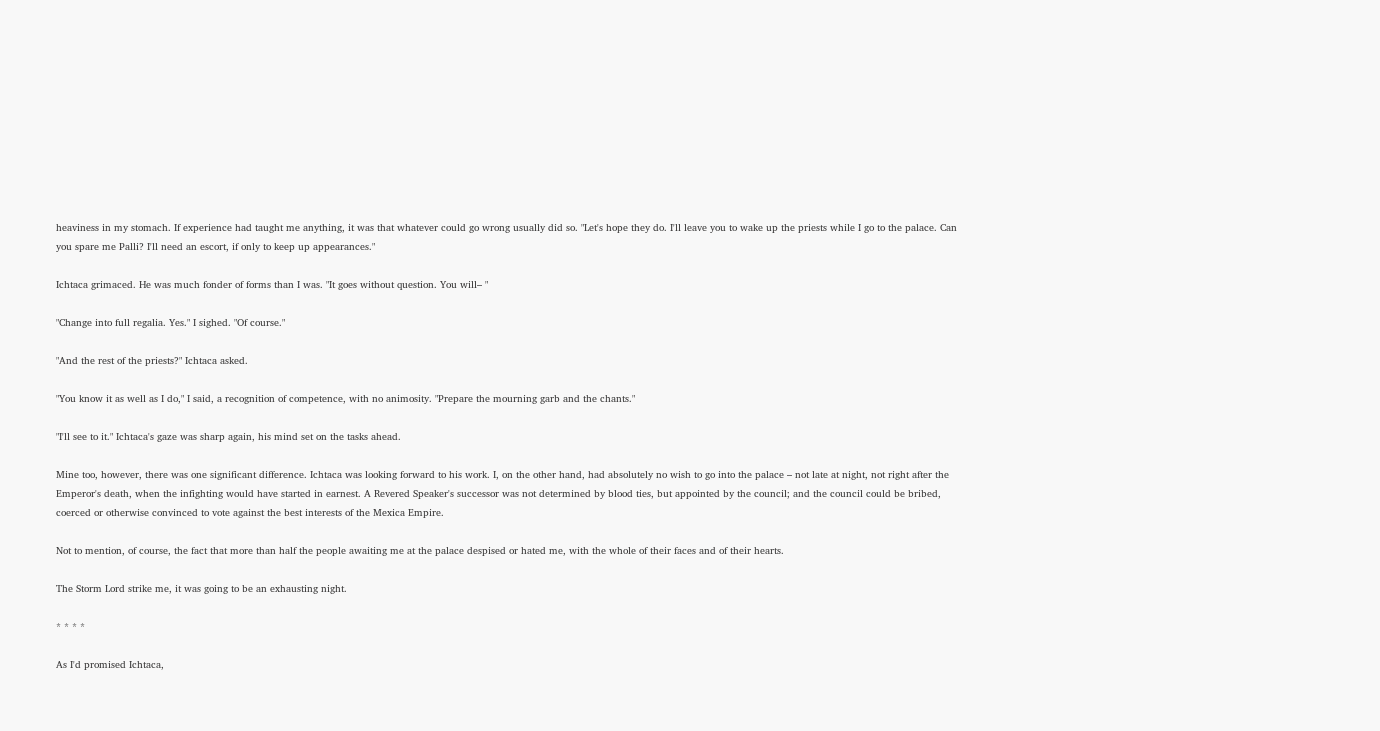heaviness in my stomach. If experience had taught me anything, it was that whatever could go wrong usually did so. "Let's hope they do. I'll leave you to wake up the priests while I go to the palace. Can you spare me Palli? I'll need an escort, if only to keep up appearances."

Ichtaca grimaced. He was much fonder of forms than I was. "It goes without question. You will– "

"Change into full regalia. Yes." I sighed. "Of course."

"And the rest of the priests?" Ichtaca asked.

"You know it as well as I do," I said, a recognition of competence, with no animosity. "Prepare the mourning garb and the chants."

"I'll see to it." Ichtaca's gaze was sharp again, his mind set on the tasks ahead.

Mine too, however, there was one significant difference. Ichtaca was looking forward to his work. I, on the other hand, had absolutely no wish to go into the palace – not late at night, not right after the Emperor's death, when the infighting would have started in earnest. A Revered Speaker's successor was not determined by blood ties, but appointed by the council; and the council could be bribed, coerced or otherwise convinced to vote against the best interests of the Mexica Empire.

Not to mention, of course, the fact that more than half the people awaiting me at the palace despised or hated me, with the whole of their faces and of their hearts.

The Storm Lord strike me, it was going to be an exhausting night.

* * * *

As I'd promised Ichtaca,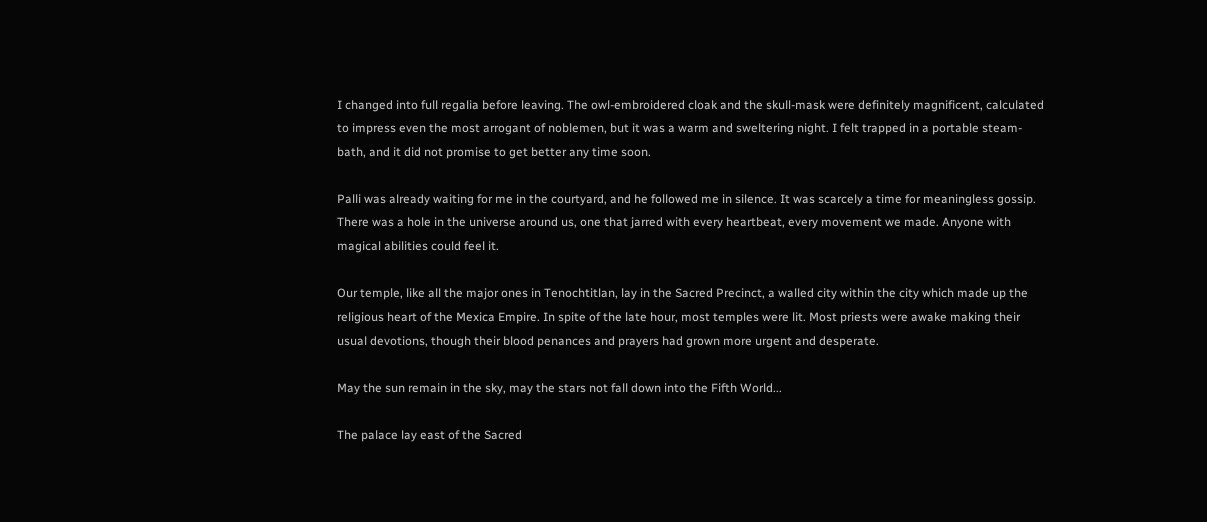I changed into full regalia before leaving. The owl-embroidered cloak and the skull-mask were definitely magnificent, calculated to impress even the most arrogant of noblemen, but it was a warm and sweltering night. I felt trapped in a portable steam-bath, and it did not promise to get better any time soon.

Palli was already waiting for me in the courtyard, and he followed me in silence. It was scarcely a time for meaningless gossip. There was a hole in the universe around us, one that jarred with every heartbeat, every movement we made. Anyone with magical abilities could feel it.

Our temple, like all the major ones in Tenochtitlan, lay in the Sacred Precinct, a walled city within the city which made up the religious heart of the Mexica Empire. In spite of the late hour, most temples were lit. Most priests were awake making their usual devotions, though their blood penances and prayers had grown more urgent and desperate.

May the sun remain in the sky, may the stars not fall down into the Fifth World...

The palace lay east of the Sacred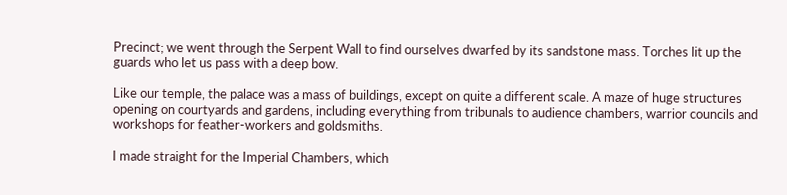Precinct; we went through the Serpent Wall to find ourselves dwarfed by its sandstone mass. Torches lit up the guards who let us pass with a deep bow.

Like our temple, the palace was a mass of buildings, except on quite a different scale. A maze of huge structures opening on courtyards and gardens, including everything from tribunals to audience chambers, warrior councils and workshops for feather-workers and goldsmiths.

I made straight for the Imperial Chambers, which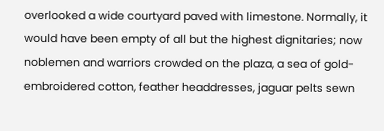overlooked a wide courtyard paved with limestone. Normally, it would have been empty of all but the highest dignitaries; now noblemen and warriors crowded on the plaza, a sea of gold-embroidered cotton, feather headdresses, jaguar pelts sewn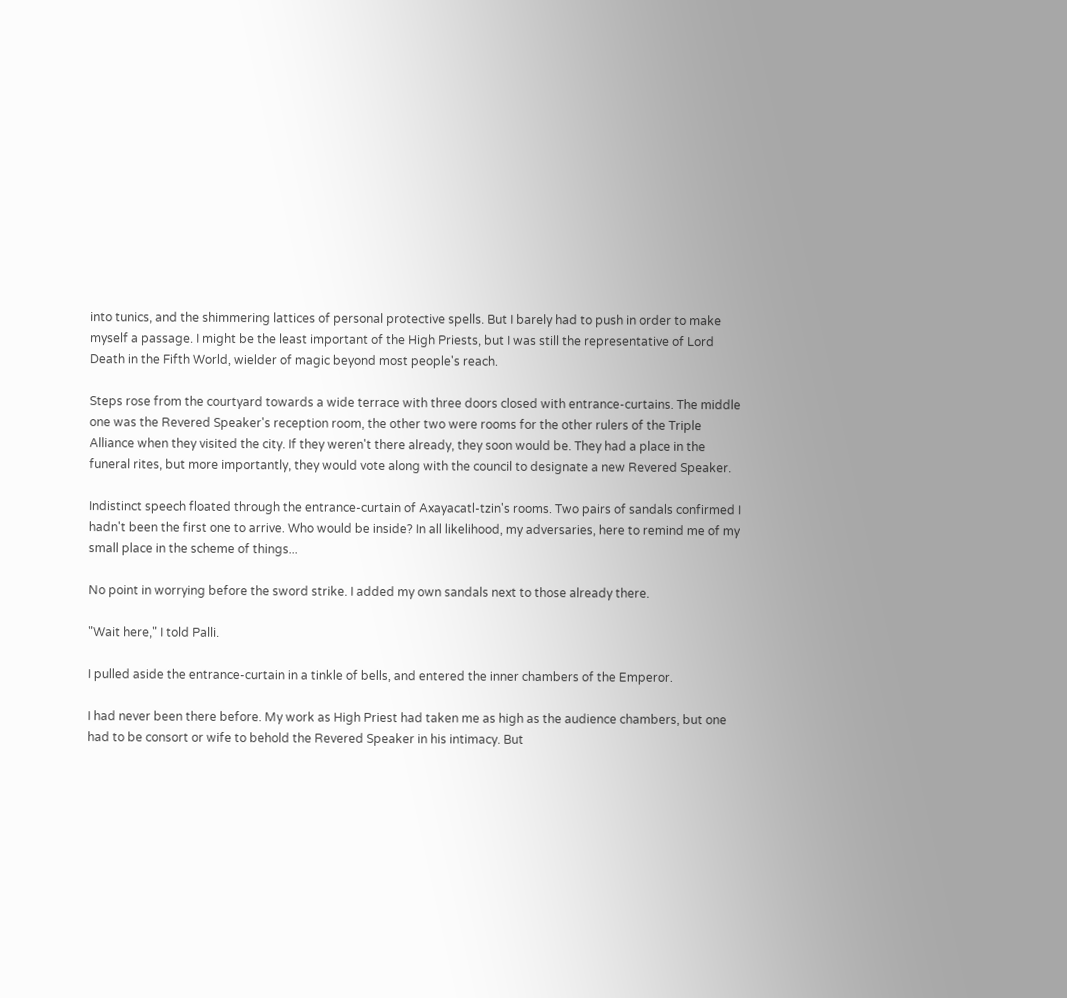into tunics, and the shimmering lattices of personal protective spells. But I barely had to push in order to make myself a passage. I might be the least important of the High Priests, but I was still the representative of Lord Death in the Fifth World, wielder of magic beyond most people's reach.

Steps rose from the courtyard towards a wide terrace with three doors closed with entrance-curtains. The middle one was the Revered Speaker's reception room, the other two were rooms for the other rulers of the Triple Alliance when they visited the city. If they weren't there already, they soon would be. They had a place in the funeral rites, but more importantly, they would vote along with the council to designate a new Revered Speaker.

Indistinct speech floated through the entrance-curtain of Axayacatl-tzin's rooms. Two pairs of sandals confirmed I hadn't been the first one to arrive. Who would be inside? In all likelihood, my adversaries, here to remind me of my small place in the scheme of things...

No point in worrying before the sword strike. I added my own sandals next to those already there.

"Wait here," I told Palli.

I pulled aside the entrance-curtain in a tinkle of bells, and entered the inner chambers of the Emperor.

I had never been there before. My work as High Priest had taken me as high as the audience chambers, but one had to be consort or wife to behold the Revered Speaker in his intimacy. But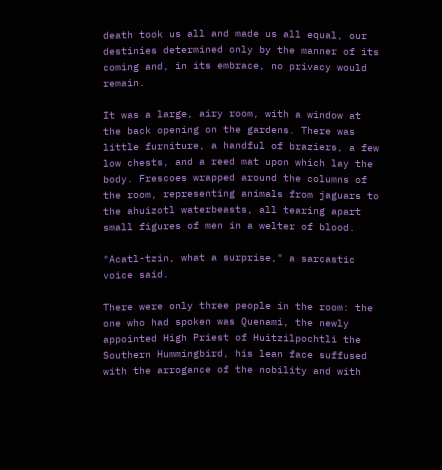death took us all and made us all equal, our destinies determined only by the manner of its coming and, in its embrace, no privacy would remain.

It was a large, airy room, with a window at the back opening on the gardens. There was little furniture, a handful of braziers, a few low chests, and a reed mat upon which lay the body. Frescoes wrapped around the columns of the room, representing animals from jaguars to the ahuizotl waterbeasts, all tearing apart small figures of men in a welter of blood.

"Acatl-tzin, what a surprise," a sarcastic voice said.

There were only three people in the room: the one who had spoken was Quenami, the newly appointed High Priest of Huitzilpochtli the Southern Hummingbird, his lean face suffused with the arrogance of the nobility and with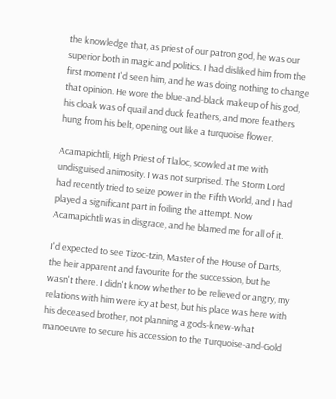the knowledge that, as priest of our patron god, he was our superior both in magic and politics. I had disliked him from the first moment I'd seen him, and he was doing nothing to change that opinion. He wore the blue-and-black makeup of his god, his cloak was of quail and duck feathers, and more feathers hung from his belt, opening out like a turquoise flower.

Acamapichtli, High Priest of Tlaloc, scowled at me with undisguised animosity. I was not surprised. The Storm Lord had recently tried to seize power in the Fifth World, and I had played a significant part in foiling the attempt. Now Acamapichtli was in disgrace, and he blamed me for all of it.

I'd expected to see Tizoc-tzin, Master of the House of Darts, the heir apparent and favourite for the succession, but he wasn't there. I didn't know whether to be relieved or angry, my relations with him were icy at best, but his place was here with his deceased brother, not planning a gods-knew-what manoeuvre to secure his accession to the Turquoise-and-Gold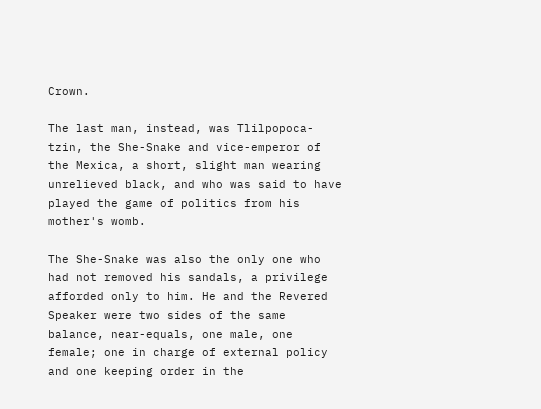Crown.

The last man, instead, was Tlilpopoca-tzin, the She-Snake and vice-emperor of the Mexica, a short, slight man wearing unrelieved black, and who was said to have played the game of politics from his mother's womb.

The She-Snake was also the only one who had not removed his sandals, a privilege afforded only to him. He and the Revered Speaker were two sides of the same balance, near-equals, one male, one female; one in charge of external policy and one keeping order in the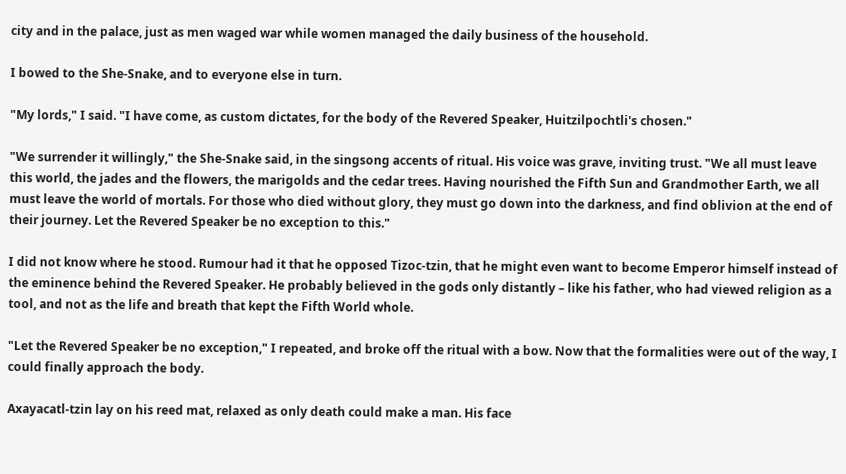city and in the palace, just as men waged war while women managed the daily business of the household.

I bowed to the She-Snake, and to everyone else in turn.

"My lords," I said. "I have come, as custom dictates, for the body of the Revered Speaker, Huitzilpochtli's chosen."

"We surrender it willingly," the She-Snake said, in the singsong accents of ritual. His voice was grave, inviting trust. "We all must leave this world, the jades and the flowers, the marigolds and the cedar trees. Having nourished the Fifth Sun and Grandmother Earth, we all must leave the world of mortals. For those who died without glory, they must go down into the darkness, and find oblivion at the end of their journey. Let the Revered Speaker be no exception to this."

I did not know where he stood. Rumour had it that he opposed Tizoc-tzin, that he might even want to become Emperor himself instead of the eminence behind the Revered Speaker. He probably believed in the gods only distantly – like his father, who had viewed religion as a tool, and not as the life and breath that kept the Fifth World whole.

"Let the Revered Speaker be no exception," I repeated, and broke off the ritual with a bow. Now that the formalities were out of the way, I could finally approach the body.

Axayacatl-tzin lay on his reed mat, relaxed as only death could make a man. His face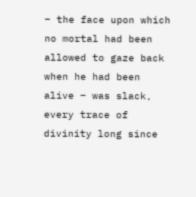– the face upon which no mortal had been allowed to gaze back when he had been alive – was slack, every trace of divinity long since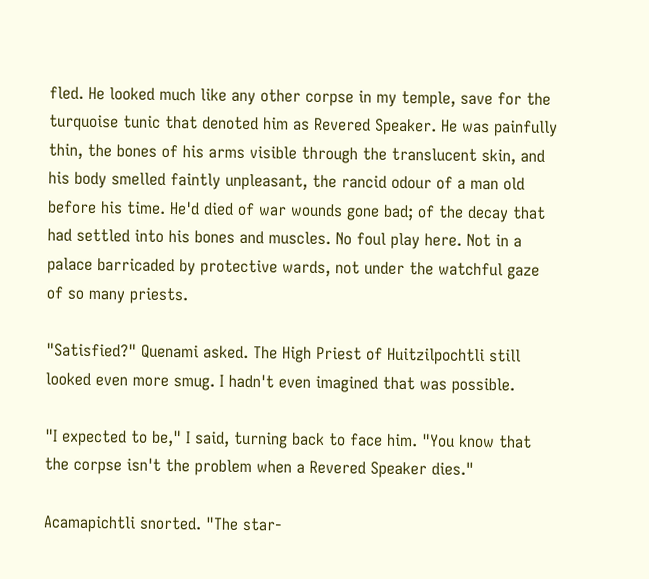fled. He looked much like any other corpse in my temple, save for the turquoise tunic that denoted him as Revered Speaker. He was painfully thin, the bones of his arms visible through the translucent skin, and his body smelled faintly unpleasant, the rancid odour of a man old before his time. He'd died of war wounds gone bad; of the decay that had settled into his bones and muscles. No foul play here. Not in a palace barricaded by protective wards, not under the watchful gaze of so many priests.

"Satisfied?" Quenami asked. The High Priest of Huitzilpochtli still looked even more smug. I hadn't even imagined that was possible.

"I expected to be," I said, turning back to face him. "You know that the corpse isn't the problem when a Revered Speaker dies."

Acamapichtli snorted. "The star-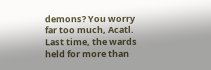demons? You worry far too much, Acatl. Last time, the wards held for more than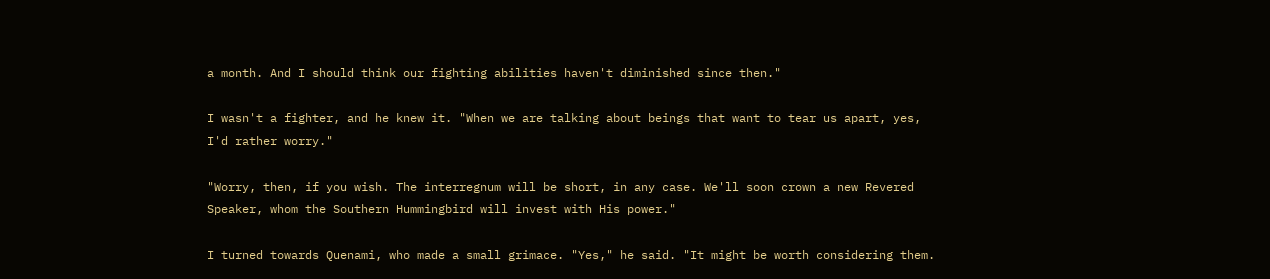a month. And I should think our fighting abilities haven't diminished since then."

I wasn't a fighter, and he knew it. "When we are talking about beings that want to tear us apart, yes, I'd rather worry."

"Worry, then, if you wish. The interregnum will be short, in any case. We'll soon crown a new Revered Speaker, whom the Southern Hummingbird will invest with His power."

I turned towards Quenami, who made a small grimace. "Yes," he said. "It might be worth considering them.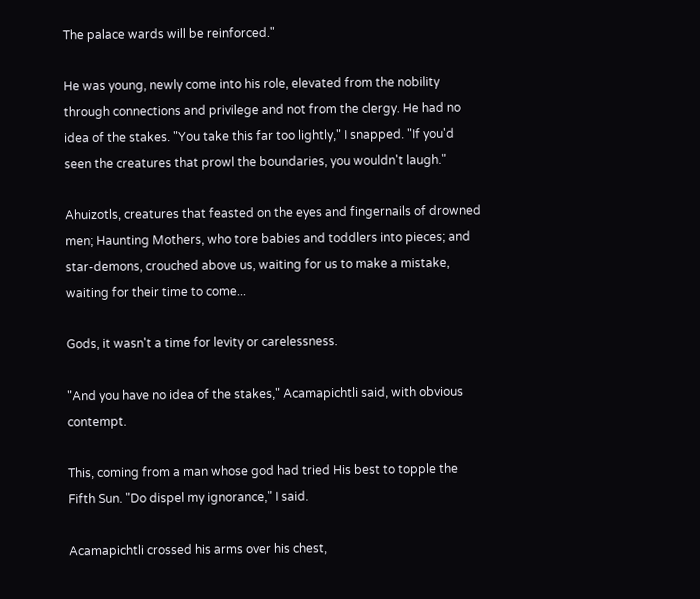The palace wards will be reinforced."

He was young, newly come into his role, elevated from the nobility through connections and privilege and not from the clergy. He had no idea of the stakes. "You take this far too lightly," I snapped. "If you'd seen the creatures that prowl the boundaries, you wouldn't laugh."

Ahuizotls, creatures that feasted on the eyes and fingernails of drowned men; Haunting Mothers, who tore babies and toddlers into pieces; and star-demons, crouched above us, waiting for us to make a mistake, waiting for their time to come...

Gods, it wasn't a time for levity or carelessness.

"And you have no idea of the stakes," Acamapichtli said, with obvious contempt.

This, coming from a man whose god had tried His best to topple the Fifth Sun. "Do dispel my ignorance," I said.

Acamapichtli crossed his arms over his chest,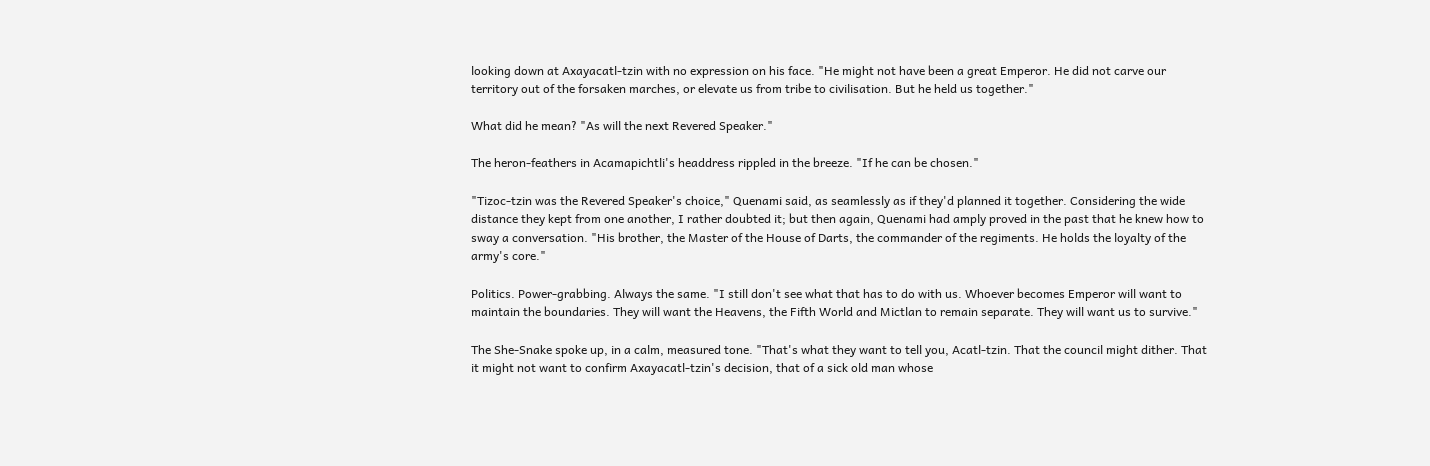looking down at Axayacatl-tzin with no expression on his face. "He might not have been a great Emperor. He did not carve our territory out of the forsaken marches, or elevate us from tribe to civilisation. But he held us together."

What did he mean? "As will the next Revered Speaker."

The heron-feathers in Acamapichtli's headdress rippled in the breeze. "If he can be chosen."

"Tizoc-tzin was the Revered Speaker's choice," Quenami said, as seamlessly as if they'd planned it together. Considering the wide distance they kept from one another, I rather doubted it; but then again, Quenami had amply proved in the past that he knew how to sway a conversation. "His brother, the Master of the House of Darts, the commander of the regiments. He holds the loyalty of the army's core."

Politics. Power-grabbing. Always the same. "I still don't see what that has to do with us. Whoever becomes Emperor will want to maintain the boundaries. They will want the Heavens, the Fifth World and Mictlan to remain separate. They will want us to survive."

The She-Snake spoke up, in a calm, measured tone. "That's what they want to tell you, Acatl-tzin. That the council might dither. That it might not want to confirm Axayacatl-tzin's decision, that of a sick old man whose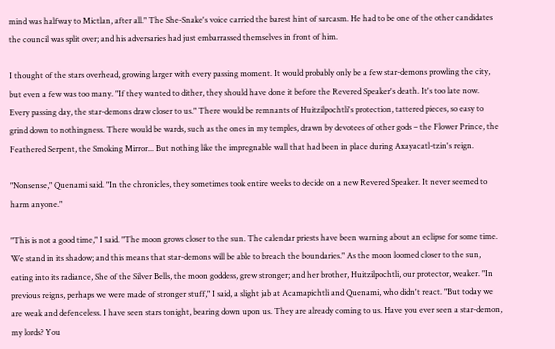mind was halfway to Mictlan, after all." The She-Snake's voice carried the barest hint of sarcasm. He had to be one of the other candidates the council was split over; and his adversaries had just embarrassed themselves in front of him.

I thought of the stars overhead, growing larger with every passing moment. It would probably only be a few star-demons prowling the city, but even a few was too many. "If they wanted to dither, they should have done it before the Revered Speaker's death. It's too late now. Every passing day, the star-demons draw closer to us." There would be remnants of Huitzilpochtli's protection, tattered pieces, so easy to grind down to nothingness. There would be wards, such as the ones in my temples, drawn by devotees of other gods – the Flower Prince, the Feathered Serpent, the Smoking Mirror... But nothing like the impregnable wall that had been in place during Axayacatl-tzin's reign.

"Nonsense," Quenami said. "In the chronicles, they sometimes took entire weeks to decide on a new Revered Speaker. It never seemed to harm anyone."

"This is not a good time," I said. "The moon grows closer to the sun. The calendar priests have been warning about an eclipse for some time. We stand in its shadow; and this means that star-demons will be able to breach the boundaries." As the moon loomed closer to the sun, eating into its radiance, She of the Silver Bells, the moon goddess, grew stronger; and her brother, Huitzilpochtli, our protector, weaker. "In previous reigns, perhaps we were made of stronger stuff," I said, a slight jab at Acamapichtli and Quenami, who didn't react. "But today we are weak and defenceless. I have seen stars tonight, bearing down upon us. They are already coming to us. Have you ever seen a star-demon, my lords? You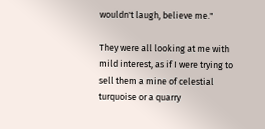wouldn't laugh, believe me."

They were all looking at me with mild interest, as if I were trying to sell them a mine of celestial turquoise or a quarry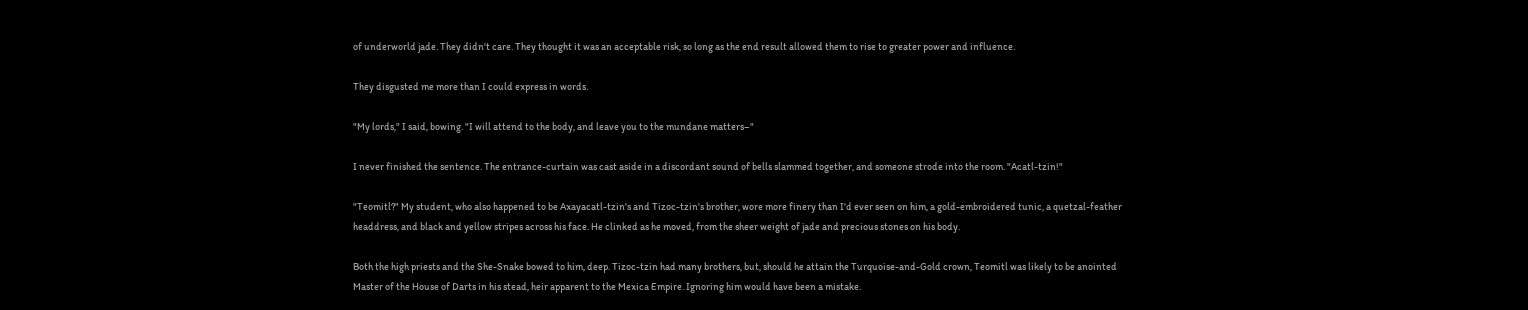of underworld jade. They didn't care. They thought it was an acceptable risk, so long as the end result allowed them to rise to greater power and influence.

They disgusted me more than I could express in words.

"My lords," I said, bowing. "I will attend to the body, and leave you to the mundane matters–"

I never finished the sentence. The entrance-curtain was cast aside in a discordant sound of bells slammed together, and someone strode into the room. "Acatl-tzin!"

"Teomitl?" My student, who also happened to be Axayacatl-tzin's and Tizoc-tzin's brother, wore more finery than I'd ever seen on him, a gold-embroidered tunic, a quetzal-feather headdress, and black and yellow stripes across his face. He clinked as he moved, from the sheer weight of jade and precious stones on his body.

Both the high priests and the She-Snake bowed to him, deep. Tizoc-tzin had many brothers, but, should he attain the Turquoise-and-Gold crown, Teomitl was likely to be anointed Master of the House of Darts in his stead, heir apparent to the Mexica Empire. Ignoring him would have been a mistake.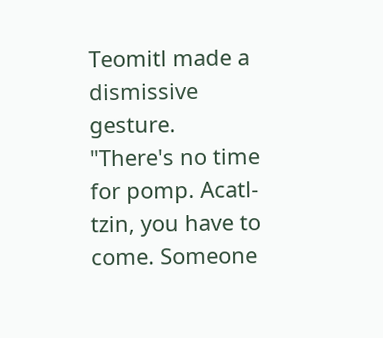Teomitl made a dismissive gesture. "There's no time for pomp. Acatl-tzin, you have to come. Someone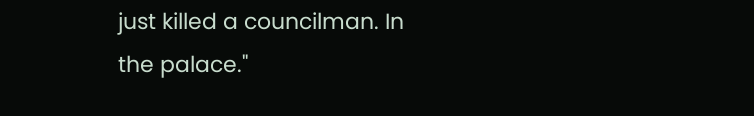just killed a councilman. In the palace."